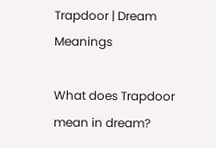Trapdoor | Dream Meanings

What does Trapdoor mean in dream?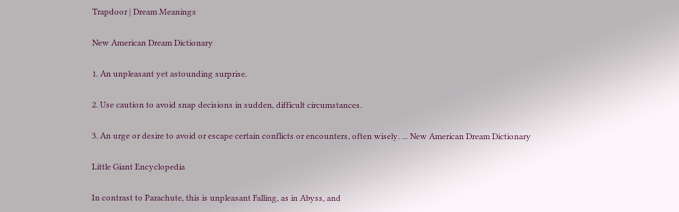Trapdoor | Dream Meanings

New American Dream Dictionary

1. An unpleasant yet astounding surprise.

2. Use caution to avoid snap decisions in sudden, difficult circumstances.

3. An urge or desire to avoid or escape certain conflicts or encounters, often wisely. ... New American Dream Dictionary

Little Giant Encyclopedia

In contrast to Parachute, this is unpleasant Falling, as in Abyss, and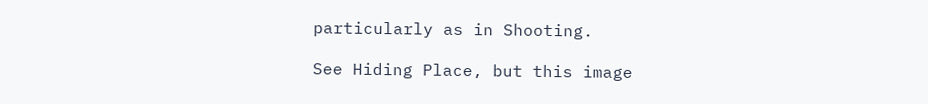particularly as in Shooting.

See Hiding Place, but this image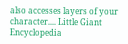also accesses layers of your character.... Little Giant Encyclopedia